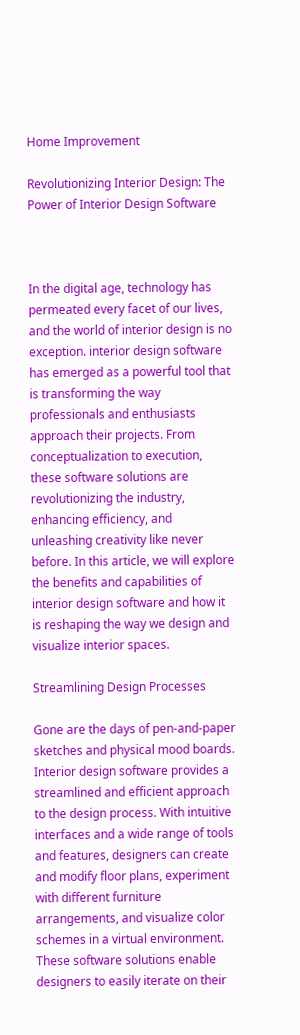Home Improvement

Revolutionizing Interior Design: The Power of Interior Design Software



In the digital age, technology has permeated every facet of our lives, and the world of interior design is no exception. interior design software has emerged as a powerful tool that is transforming the way professionals and enthusiasts approach their projects. From conceptualization to execution, these software solutions are revolutionizing the industry, enhancing efficiency, and unleashing creativity like never before. In this article, we will explore the benefits and capabilities of interior design software and how it is reshaping the way we design and visualize interior spaces.

Streamlining Design Processes

Gone are the days of pen-and-paper sketches and physical mood boards. Interior design software provides a streamlined and efficient approach to the design process. With intuitive interfaces and a wide range of tools and features, designers can create and modify floor plans, experiment with different furniture arrangements, and visualize color schemes in a virtual environment. These software solutions enable designers to easily iterate on their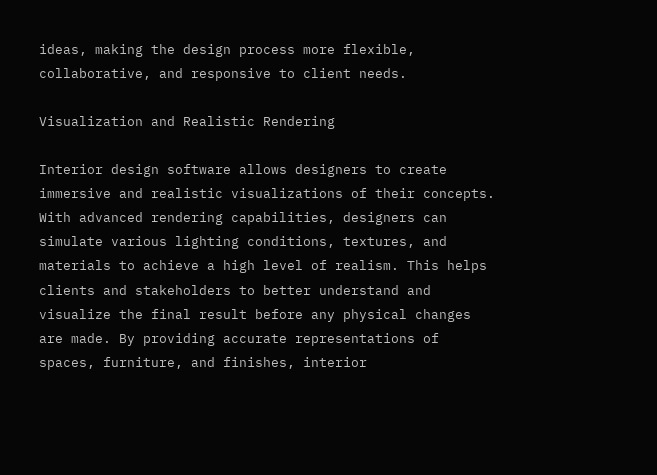ideas, making the design process more flexible, collaborative, and responsive to client needs.

Visualization and Realistic Rendering

Interior design software allows designers to create immersive and realistic visualizations of their concepts. With advanced rendering capabilities, designers can simulate various lighting conditions, textures, and materials to achieve a high level of realism. This helps clients and stakeholders to better understand and visualize the final result before any physical changes are made. By providing accurate representations of spaces, furniture, and finishes, interior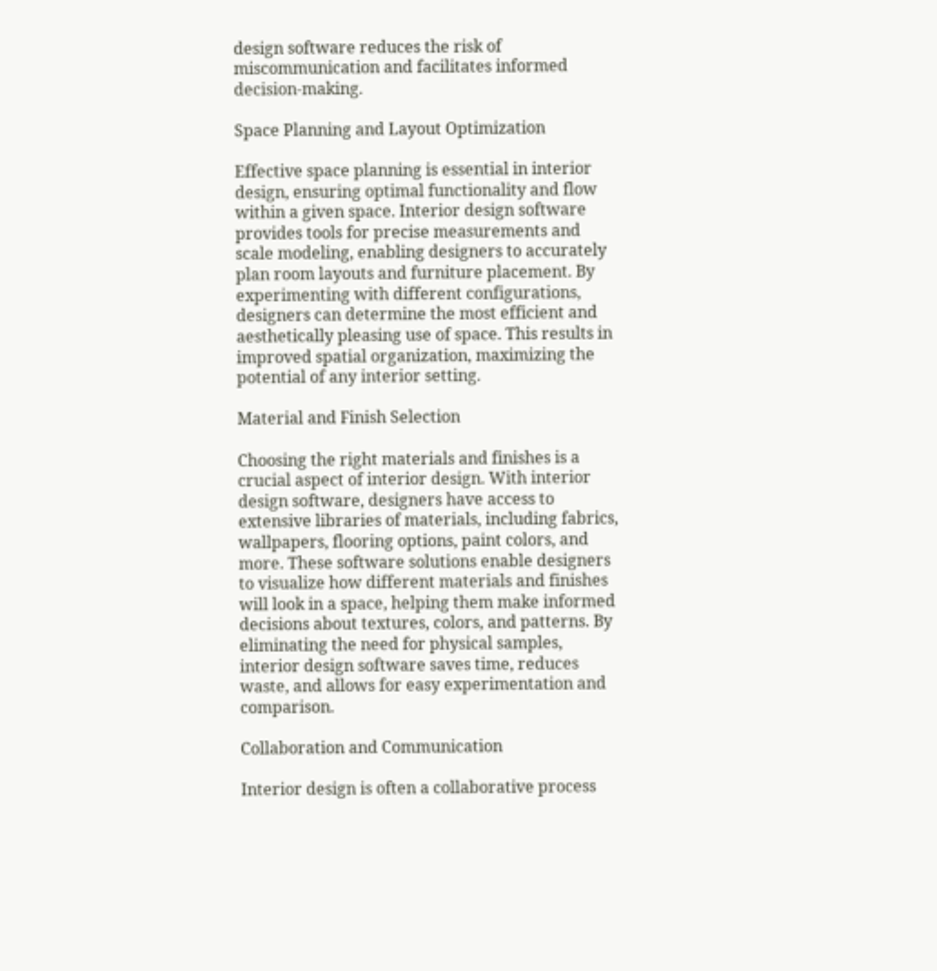design software reduces the risk of miscommunication and facilitates informed decision-making.

Space Planning and Layout Optimization

Effective space planning is essential in interior design, ensuring optimal functionality and flow within a given space. Interior design software provides tools for precise measurements and scale modeling, enabling designers to accurately plan room layouts and furniture placement. By experimenting with different configurations, designers can determine the most efficient and aesthetically pleasing use of space. This results in improved spatial organization, maximizing the potential of any interior setting.

Material and Finish Selection

Choosing the right materials and finishes is a crucial aspect of interior design. With interior design software, designers have access to extensive libraries of materials, including fabrics, wallpapers, flooring options, paint colors, and more. These software solutions enable designers to visualize how different materials and finishes will look in a space, helping them make informed decisions about textures, colors, and patterns. By eliminating the need for physical samples, interior design software saves time, reduces waste, and allows for easy experimentation and comparison.

Collaboration and Communication

Interior design is often a collaborative process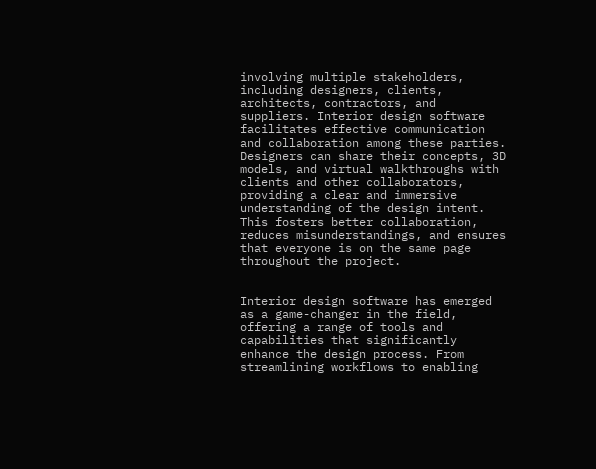involving multiple stakeholders, including designers, clients, architects, contractors, and suppliers. Interior design software facilitates effective communication and collaboration among these parties. Designers can share their concepts, 3D models, and virtual walkthroughs with clients and other collaborators, providing a clear and immersive understanding of the design intent. This fosters better collaboration, reduces misunderstandings, and ensures that everyone is on the same page throughout the project.


Interior design software has emerged as a game-changer in the field, offering a range of tools and capabilities that significantly enhance the design process. From streamlining workflows to enabling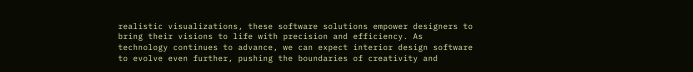realistic visualizations, these software solutions empower designers to bring their visions to life with precision and efficiency. As technology continues to advance, we can expect interior design software to evolve even further, pushing the boundaries of creativity and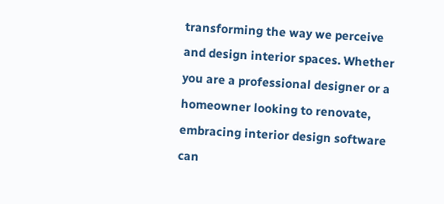transforming the way we perceive and design interior spaces. Whether you are a professional designer or a homeowner looking to renovate, embracing interior design software can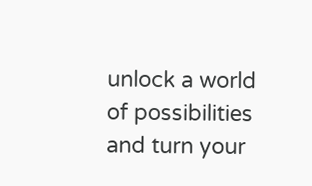unlock a world of possibilities and turn your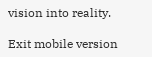vision into reality.

Exit mobile version